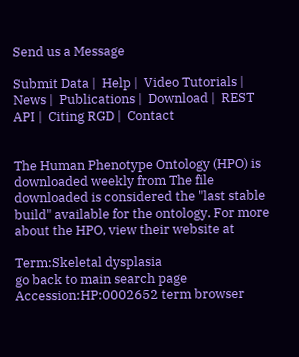Send us a Message

Submit Data |  Help |  Video Tutorials |  News |  Publications |  Download |  REST API |  Citing RGD |  Contact


The Human Phenotype Ontology (HPO) is downloaded weekly from The file downloaded is considered the "last stable build" available for the ontology. For more about the HPO, view their website at

Term:Skeletal dysplasia
go back to main search page
Accession:HP:0002652 term browser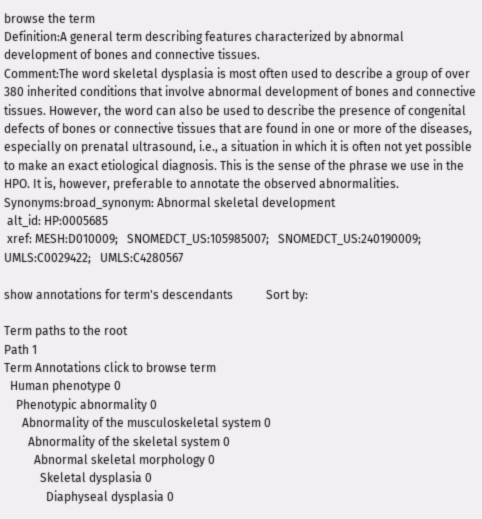browse the term
Definition:A general term describing features characterized by abnormal development of bones and connective tissues.
Comment:The word skeletal dysplasia is most often used to describe a group of over 380 inherited conditions that involve abnormal development of bones and connective tissues. However, the word can also be used to describe the presence of congenital defects of bones or connective tissues that are found in one or more of the diseases, especially on prenatal ultrasound, i.e., a situation in which it is often not yet possible to make an exact etiological diagnosis. This is the sense of the phrase we use in the HPO. It is, however, preferable to annotate the observed abnormalities.
Synonyms:broad_synonym: Abnormal skeletal development
 alt_id: HP:0005685
 xref: MESH:D010009;   SNOMEDCT_US:105985007;   SNOMEDCT_US:240190009;   UMLS:C0029422;   UMLS:C4280567

show annotations for term's descendants           Sort by:

Term paths to the root
Path 1
Term Annotations click to browse term
  Human phenotype 0
    Phenotypic abnormality 0
      Abnormality of the musculoskeletal system 0
        Abnormality of the skeletal system 0
          Abnormal skeletal morphology 0
            Skeletal dysplasia 0
              Diaphyseal dysplasia 0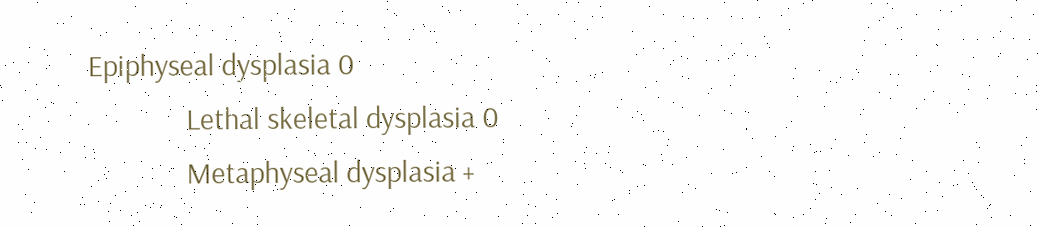Epiphyseal dysplasia 0
              Lethal skeletal dysplasia 0
              Metaphyseal dysplasia +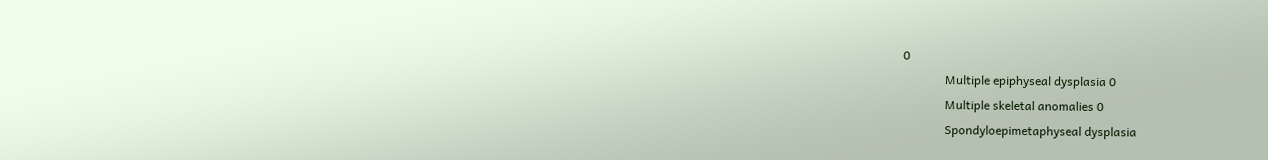0
              Multiple epiphyseal dysplasia 0
              Multiple skeletal anomalies 0
              Spondyloepimetaphyseal dysplasia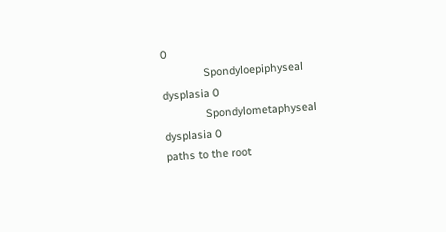0
              Spondyloepiphyseal dysplasia 0
              Spondylometaphyseal dysplasia 0
paths to the root